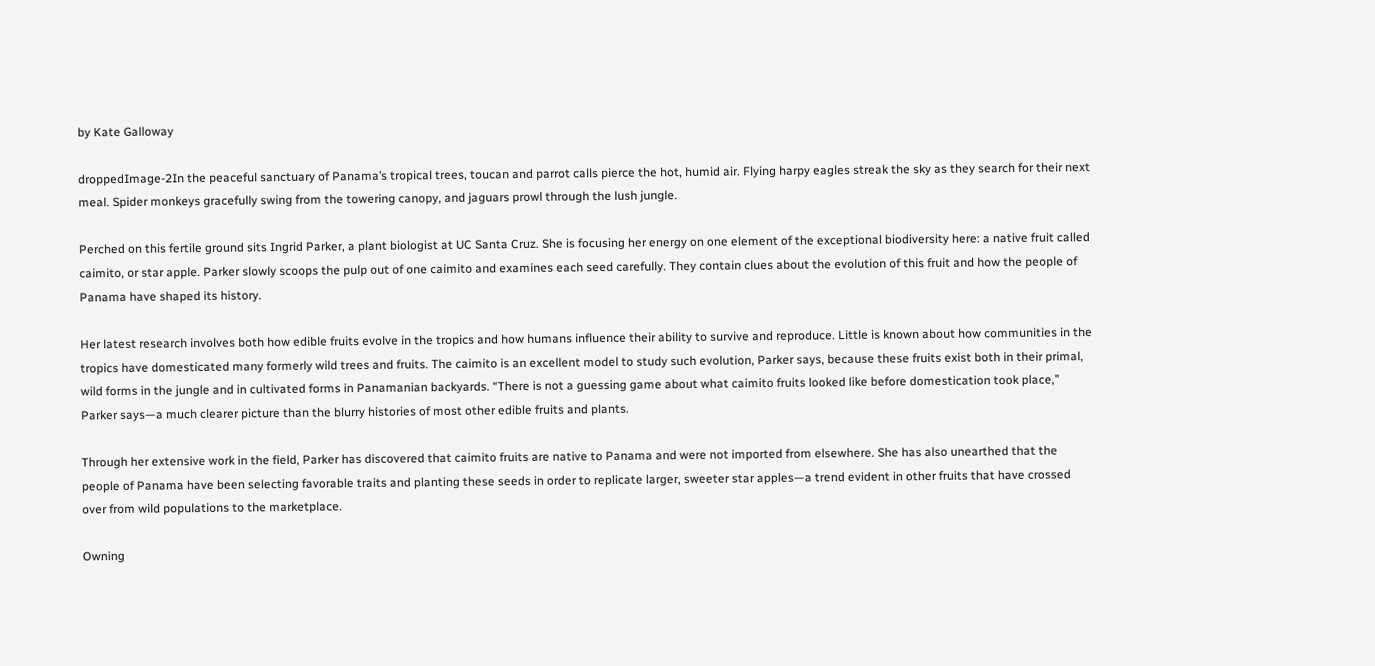by Kate Galloway

droppedImage-2In the peaceful sanctuary of Panama’s tropical trees, toucan and parrot calls pierce the hot, humid air. Flying harpy eagles streak the sky as they search for their next meal. Spider monkeys gracefully swing from the towering canopy, and jaguars prowl through the lush jungle.

Perched on this fertile ground sits Ingrid Parker, a plant biologist at UC Santa Cruz. She is focusing her energy on one element of the exceptional biodiversity here: a native fruit called caimito, or star apple. Parker slowly scoops the pulp out of one caimito and examines each seed carefully. They contain clues about the evolution of this fruit and how the people of Panama have shaped its history.

Her latest research involves both how edible fruits evolve in the tropics and how humans influence their ability to survive and reproduce. Little is known about how communities in the tropics have domesticated many formerly wild trees and fruits. The caimito is an excellent model to study such evolution, Parker says, because these fruits exist both in their primal, wild forms in the jungle and in cultivated forms in Panamanian backyards. “There is not a guessing game about what caimito fruits looked like before domestication took place,” Parker says—a much clearer picture than the blurry histories of most other edible fruits and plants.

Through her extensive work in the field, Parker has discovered that caimito fruits are native to Panama and were not imported from elsewhere. She has also unearthed that the people of Panama have been selecting favorable traits and planting these seeds in order to replicate larger, sweeter star apples—a trend evident in other fruits that have crossed over from wild populations to the marketplace.

Owning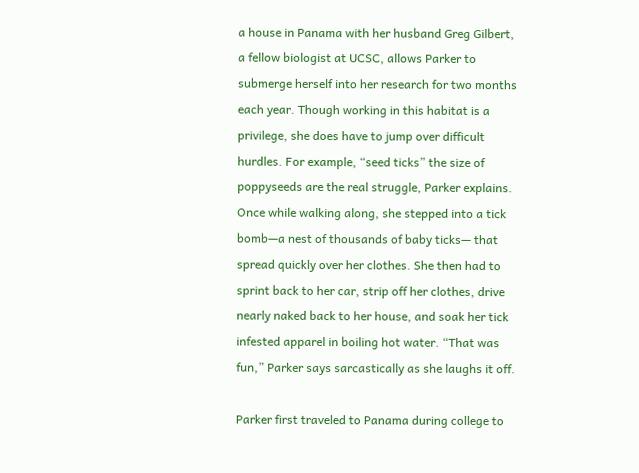a house in Panama with her husband Greg Gilbert, a fellow biologist at UCSC, allows Parker to submerge herself into her research for two months each year. Though working in this habitat is a privilege, she does have to jump over difficult hurdles. For example, “seed ticks” the size of poppyseeds are the real struggle, Parker explains. Once while walking along, she stepped into a tick bomb—a nest of thousands of baby ticks— that spread quickly over her clothes. She then had to sprint back to her car, strip off her clothes, drive nearly naked back to her house, and soak her tick infested apparel in boiling hot water. “That was fun,” Parker says sarcastically as she laughs it off.

Parker first traveled to Panama during college to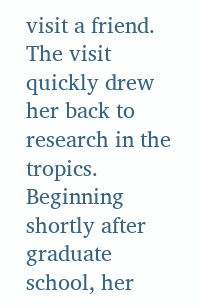visit a friend. The visit quickly drew her back to research in the tropics. Beginning shortly after graduate school, her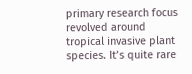primary research focus revolved around tropical invasive plant species. It’s quite rare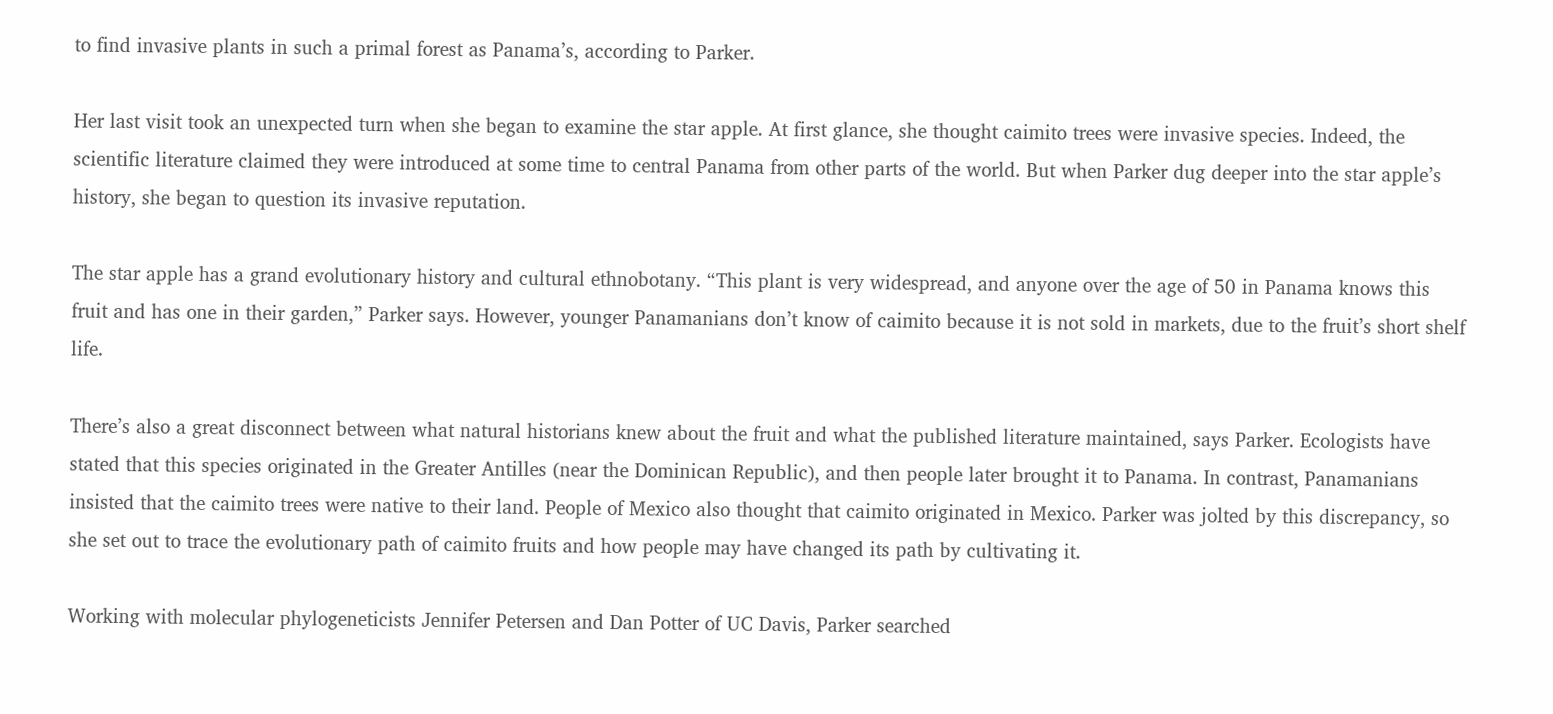to find invasive plants in such a primal forest as Panama’s, according to Parker.

Her last visit took an unexpected turn when she began to examine the star apple. At first glance, she thought caimito trees were invasive species. Indeed, the scientific literature claimed they were introduced at some time to central Panama from other parts of the world. But when Parker dug deeper into the star apple’s history, she began to question its invasive reputation.

The star apple has a grand evolutionary history and cultural ethnobotany. “This plant is very widespread, and anyone over the age of 50 in Panama knows this fruit and has one in their garden,” Parker says. However, younger Panamanians don’t know of caimito because it is not sold in markets, due to the fruit’s short shelf life.

There’s also a great disconnect between what natural historians knew about the fruit and what the published literature maintained, says Parker. Ecologists have stated that this species originated in the Greater Antilles (near the Dominican Republic), and then people later brought it to Panama. In contrast, Panamanians insisted that the caimito trees were native to their land. People of Mexico also thought that caimito originated in Mexico. Parker was jolted by this discrepancy, so she set out to trace the evolutionary path of caimito fruits and how people may have changed its path by cultivating it.

Working with molecular phylogeneticists Jennifer Petersen and Dan Potter of UC Davis, Parker searched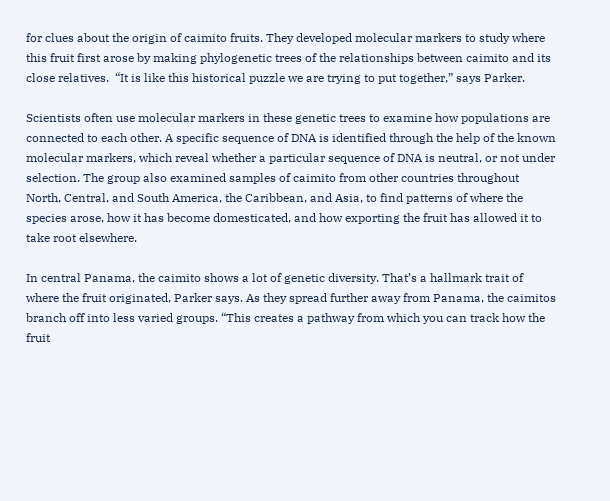for clues about the origin of caimito fruits. They developed molecular markers to study where this fruit first arose by making phylogenetic trees of the relationships between caimito and its close relatives.  “It is like this historical puzzle we are trying to put together,” says Parker.

Scientists often use molecular markers in these genetic trees to examine how populations are connected to each other. A specific sequence of DNA is identified through the help of the known molecular markers, which reveal whether a particular sequence of DNA is neutral, or not under selection. The group also examined samples of caimito from other countries throughout North, Central, and South America, the Caribbean, and Asia, to find patterns of where the species arose, how it has become domesticated, and how exporting the fruit has allowed it to take root elsewhere.

In central Panama, the caimito shows a lot of genetic diversity. That’s a hallmark trait of where the fruit originated, Parker says. As they spread further away from Panama, the caimitos branch off into less varied groups. “This creates a pathway from which you can track how the fruit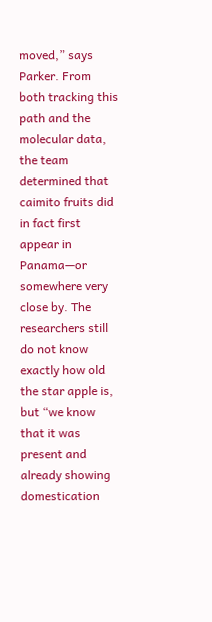moved,” says Parker. From both tracking this path and the molecular data, the team determined that caimito fruits did in fact first appear in Panama—or somewhere very close by. The researchers still do not know exactly how old the star apple is, but “we know that it was present and already showing domestication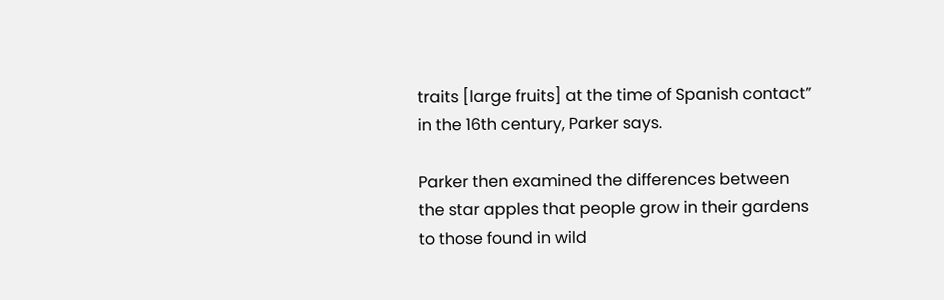traits [large fruits] at the time of Spanish contact” in the 16th century, Parker says.

Parker then examined the differences between the star apples that people grow in their gardens to those found in wild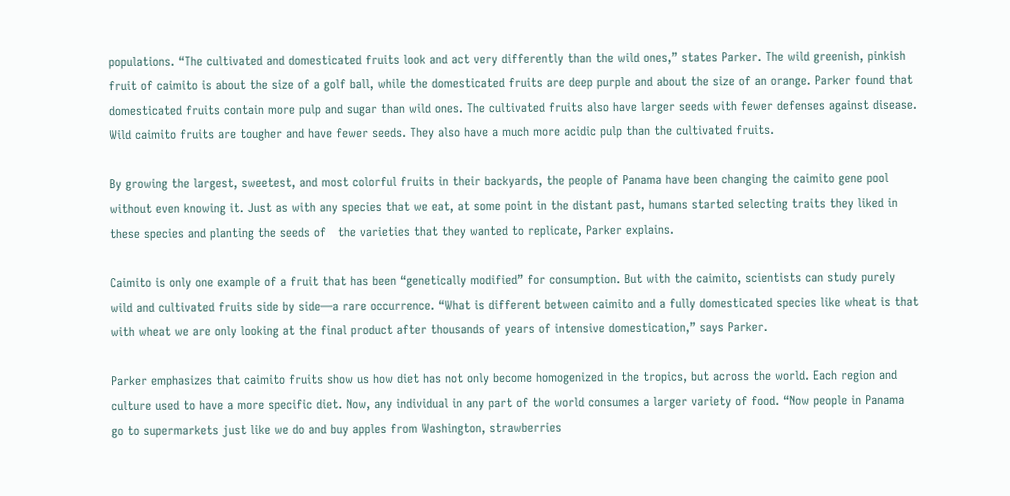populations. “The cultivated and domesticated fruits look and act very differently than the wild ones,” states Parker. The wild greenish, pinkish fruit of caimito is about the size of a golf ball, while the domesticated fruits are deep purple and about the size of an orange. Parker found that domesticated fruits contain more pulp and sugar than wild ones. The cultivated fruits also have larger seeds with fewer defenses against disease. Wild caimito fruits are tougher and have fewer seeds. They also have a much more acidic pulp than the cultivated fruits.

By growing the largest, sweetest, and most colorful fruits in their backyards, the people of Panama have been changing the caimito gene pool without even knowing it. Just as with any species that we eat, at some point in the distant past, humans started selecting traits they liked in these species and planting the seeds of   the varieties that they wanted to replicate, Parker explains.

Caimito is only one example of a fruit that has been “genetically modified” for consumption. But with the caimito, scientists can study purely wild and cultivated fruits side by side—a rare occurrence. “What is different between caimito and a fully domesticated species like wheat is that with wheat we are only looking at the final product after thousands of years of intensive domestication,” says Parker.

Parker emphasizes that caimito fruits show us how diet has not only become homogenized in the tropics, but across the world. Each region and culture used to have a more specific diet. Now, any individual in any part of the world consumes a larger variety of food. “Now people in Panama go to supermarkets just like we do and buy apples from Washington, strawberries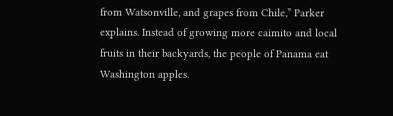from Watsonville, and grapes from Chile,” Parker explains. Instead of growing more caimito and local fruits in their backyards, the people of Panama eat Washington apples.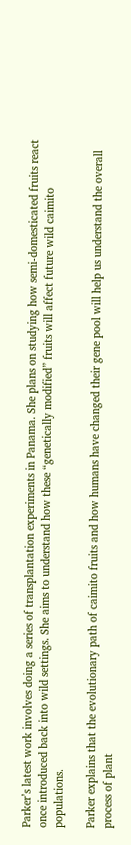Parker’s latest work involves doing a series of transplantation experiments in Panama. She plans on studying how semi-domesticated fruits react once introduced back into wild settings. She aims to understand how these “genetically modified” fruits will affect future wild caimito populations.

Parker explains that the evolutionary path of caimito fruits and how humans have changed their gene pool will help us understand the overall process of plant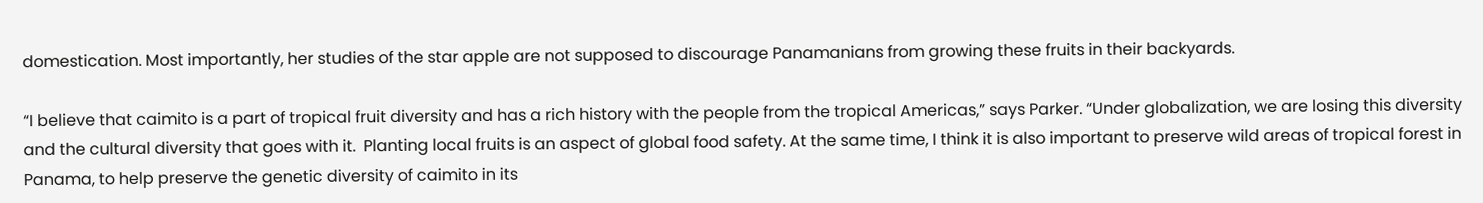domestication. Most importantly, her studies of the star apple are not supposed to discourage Panamanians from growing these fruits in their backyards.

“I believe that caimito is a part of tropical fruit diversity and has a rich history with the people from the tropical Americas,” says Parker. “Under globalization, we are losing this diversity and the cultural diversity that goes with it.  Planting local fruits is an aspect of global food safety. At the same time, I think it is also important to preserve wild areas of tropical forest in Panama, to help preserve the genetic diversity of caimito in its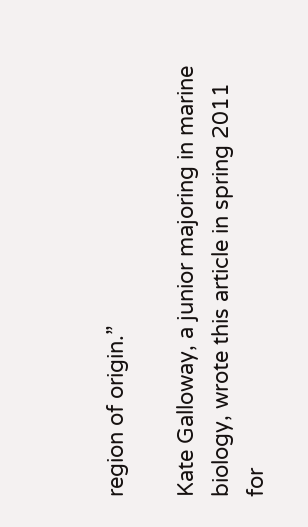region of origin.”

Kate Galloway, a junior majoring in marine biology, wrote this article in spring 2011 for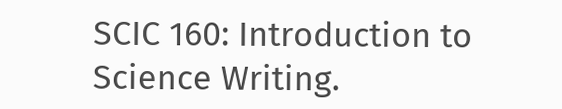SCIC 160: Introduction to Science Writing.